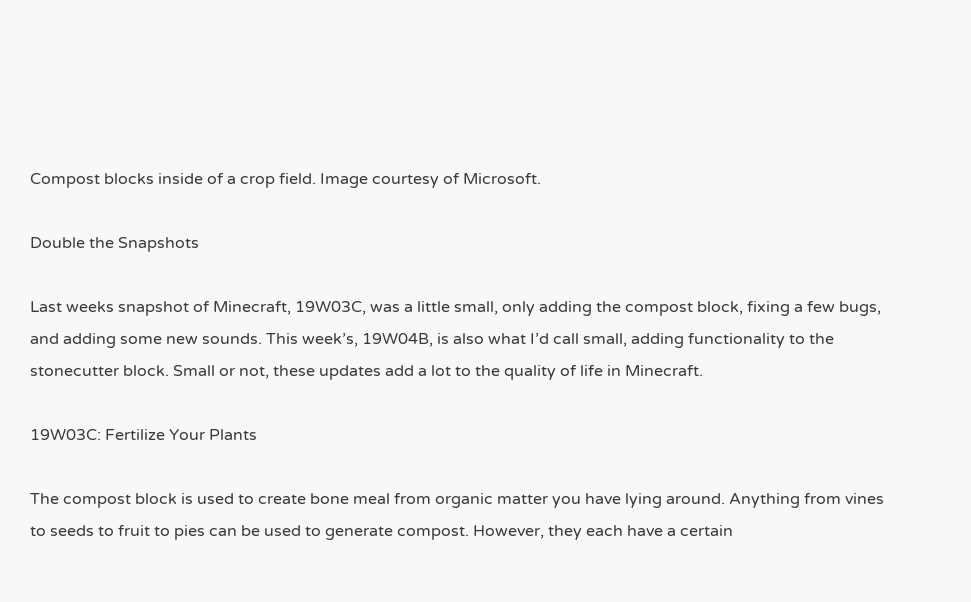Compost blocks inside of a crop field. Image courtesy of Microsoft.

Double the Snapshots

Last weeks snapshot of Minecraft, 19W03C, was a little small, only adding the compost block, fixing a few bugs, and adding some new sounds. This week’s, 19W04B, is also what I’d call small, adding functionality to the stonecutter block. Small or not, these updates add a lot to the quality of life in Minecraft.

19W03C: Fertilize Your Plants

The compost block is used to create bone meal from organic matter you have lying around. Anything from vines to seeds to fruit to pies can be used to generate compost. However, they each have a certain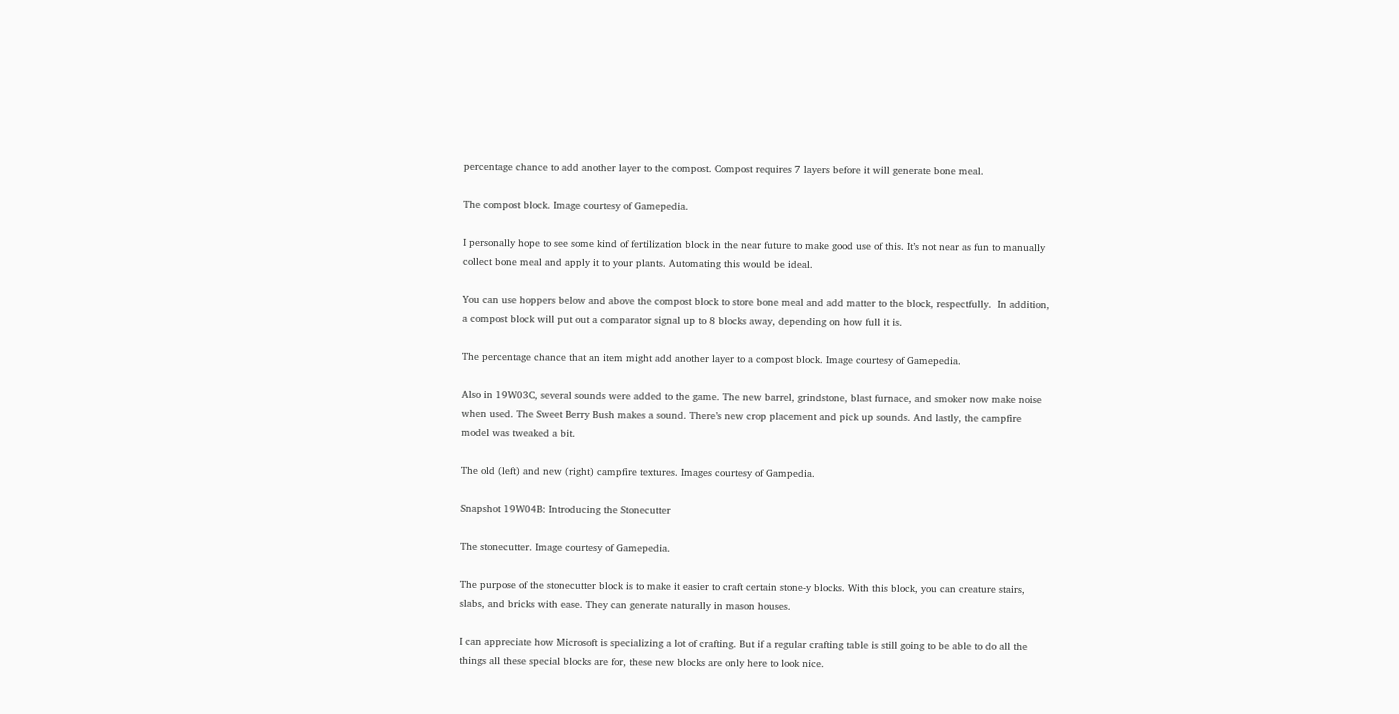percentage chance to add another layer to the compost. Compost requires 7 layers before it will generate bone meal.

The compost block. Image courtesy of Gamepedia.

I personally hope to see some kind of fertilization block in the near future to make good use of this. It’s not near as fun to manually collect bone meal and apply it to your plants. Automating this would be ideal.

You can use hoppers below and above the compost block to store bone meal and add matter to the block, respectfully.  In addition, a compost block will put out a comparator signal up to 8 blocks away, depending on how full it is.

The percentage chance that an item might add another layer to a compost block. Image courtesy of Gamepedia.

Also in 19W03C, several sounds were added to the game. The new barrel, grindstone, blast furnace, and smoker now make noise when used. The Sweet Berry Bush makes a sound. There’s new crop placement and pick up sounds. And lastly, the campfire model was tweaked a bit.

The old (left) and new (right) campfire textures. Images courtesy of Gampedia.

Snapshot 19W04B: Introducing the Stonecutter

The stonecutter. Image courtesy of Gamepedia.

The purpose of the stonecutter block is to make it easier to craft certain stone-y blocks. With this block, you can creature stairs, slabs, and bricks with ease. They can generate naturally in mason houses.

I can appreciate how Microsoft is specializing a lot of crafting. But if a regular crafting table is still going to be able to do all the things all these special blocks are for, these new blocks are only here to look nice.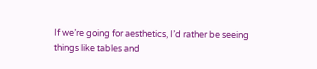If we’re going for aesthetics, I’d rather be seeing things like tables and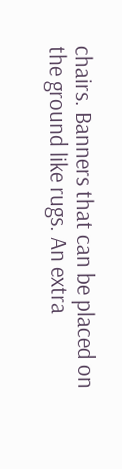chairs. Banners that can be placed on the ground like rugs. An extra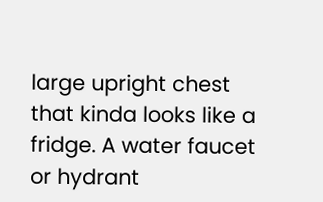large upright chest that kinda looks like a fridge. A water faucet or hydrant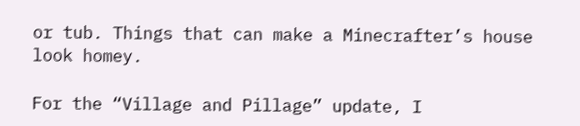or tub. Things that can make a Minecrafter’s house look homey.

For the “Village and Pillage” update, I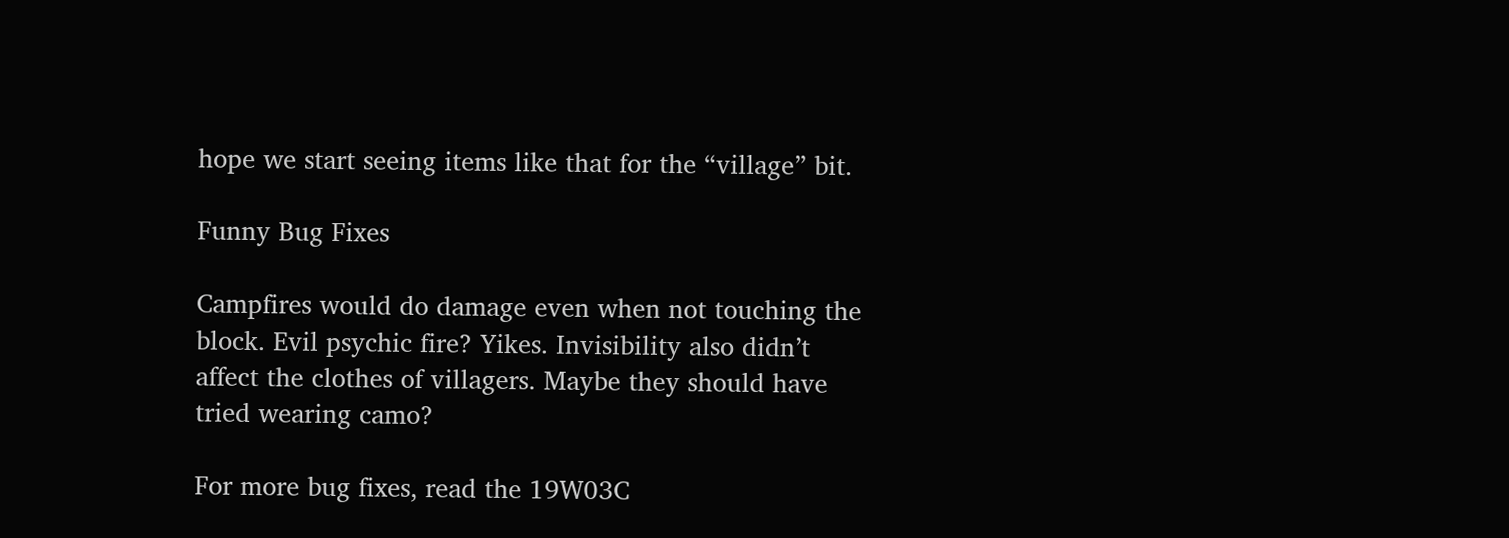hope we start seeing items like that for the “village” bit.

Funny Bug Fixes

Campfires would do damage even when not touching the block. Evil psychic fire? Yikes. Invisibility also didn’t affect the clothes of villagers. Maybe they should have tried wearing camo?

For more bug fixes, read the 19W03C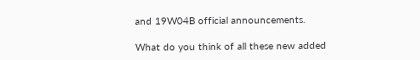and 19W04B official announcements.

What do you think of all these new added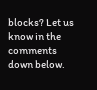blocks? Let us know in the comments down below.